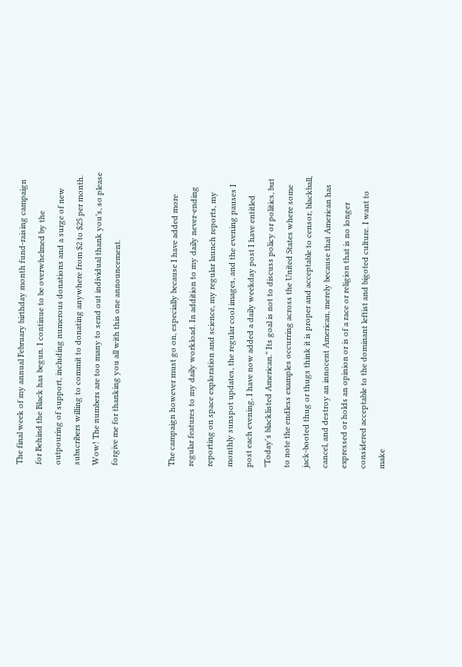The final week of my annual February birthday month fund-raising campaign for Behind the Black has begun. I continue to be overwhelmed by the outpouring of support, including numerous donations and a surge of new subscribers willing to commit to donating anywhere from $2 to $25 per month. Wow! The numbers are too many to send out individual thank you’s, so please forgive me for thanking you all with this one announcement.


The campaign however must go on, especially because I have added more regular features to my daily workload. In addition to my daily never-ending reporting on space exploration and science, my regular launch reports, my monthly sunspot updates, the regular cool images, and the evening pauses I post each evening, I have now added a daily weekday post I have entitled "Today's blacklisted American." Its goal is not to discuss policy or politics, but to note the endless examples occurring across the United States where some jack-booted thug or thugs think it is proper and acceptable to censor, blackball, cancel, and destroy an innocent American, merely because that American has expressed or holds an opinion or is of a race or religion that is no longer considered acceptable to the dominant leftist and bigoted culture. I want to make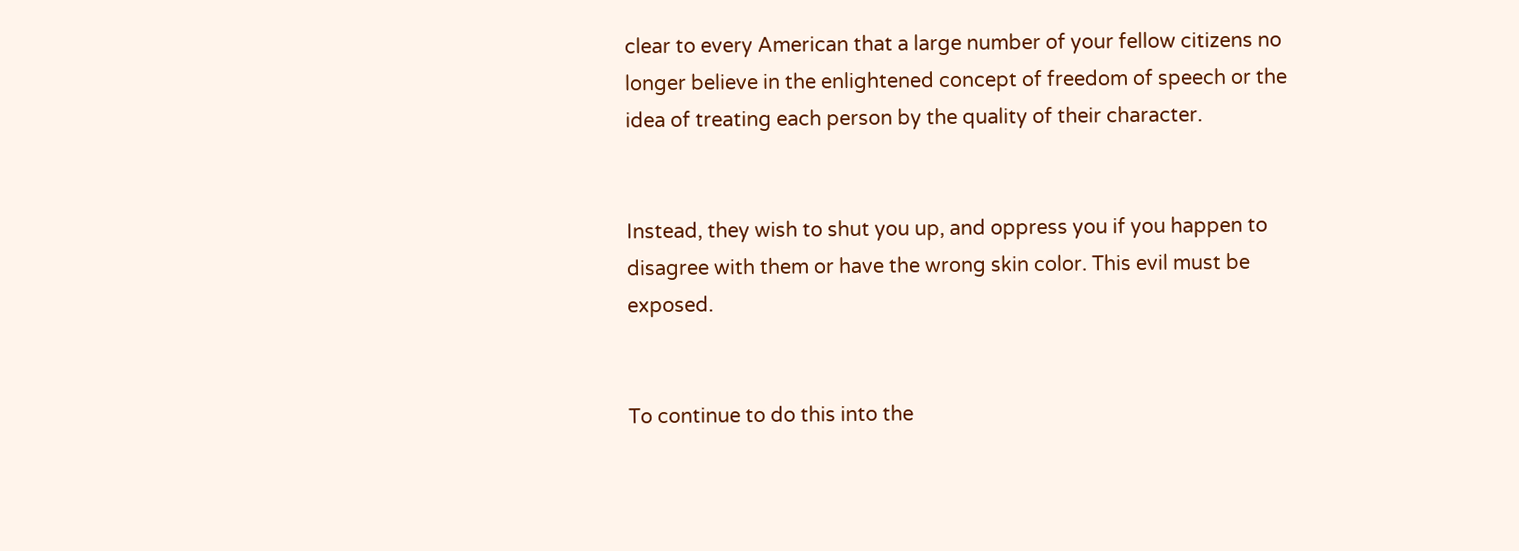clear to every American that a large number of your fellow citizens no longer believe in the enlightened concept of freedom of speech or the idea of treating each person by the quality of their character.


Instead, they wish to shut you up, and oppress you if you happen to disagree with them or have the wrong skin color. This evil must be exposed.


To continue to do this into the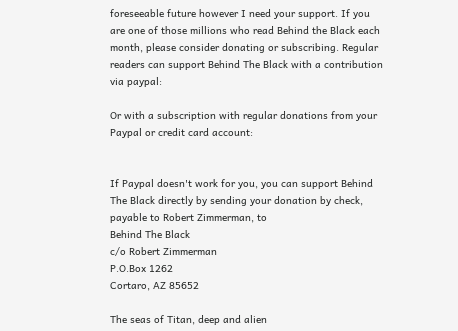foreseeable future however I need your support. If you are one of those millions who read Behind the Black each month, please consider donating or subscribing. Regular readers can support Behind The Black with a contribution via paypal:

Or with a subscription with regular donations from your Paypal or credit card account:


If Paypal doesn't work for you, you can support Behind The Black directly by sending your donation by check, payable to Robert Zimmerman, to
Behind The Black
c/o Robert Zimmerman
P.O.Box 1262
Cortaro, AZ 85652

The seas of Titan, deep and alien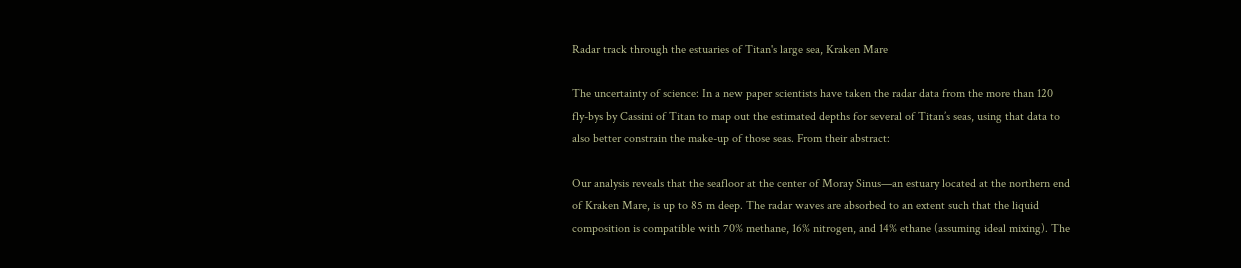Radar track through the estuaries of Titan's large sea, Kraken Mare

The uncertainty of science: In a new paper scientists have taken the radar data from the more than 120 fly-bys by Cassini of Titan to map out the estimated depths for several of Titan’s seas, using that data to also better constrain the make-up of those seas. From their abstract:

Our analysis reveals that the seafloor at the center of Moray Sinus—an estuary located at the northern end of Kraken Mare, is up to 85 m deep. The radar waves are absorbed to an extent such that the liquid composition is compatible with 70% methane, 16% nitrogen, and 14% ethane (assuming ideal mixing). The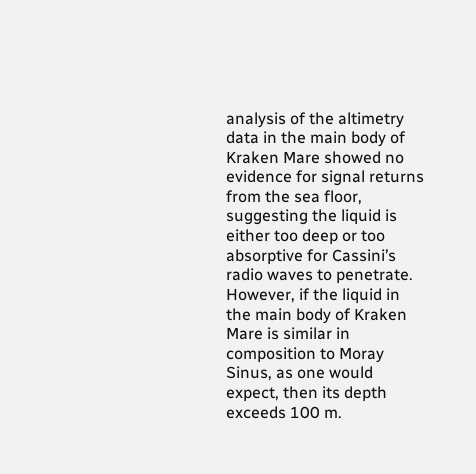analysis of the altimetry data in the main body of Kraken Mare showed no evidence for signal returns from the sea floor, suggesting the liquid is either too deep or too absorptive for Cassini’s radio waves to penetrate. However, if the liquid in the main body of Kraken Mare is similar in composition to Moray Sinus, as one would expect, then its depth exceeds 100 m.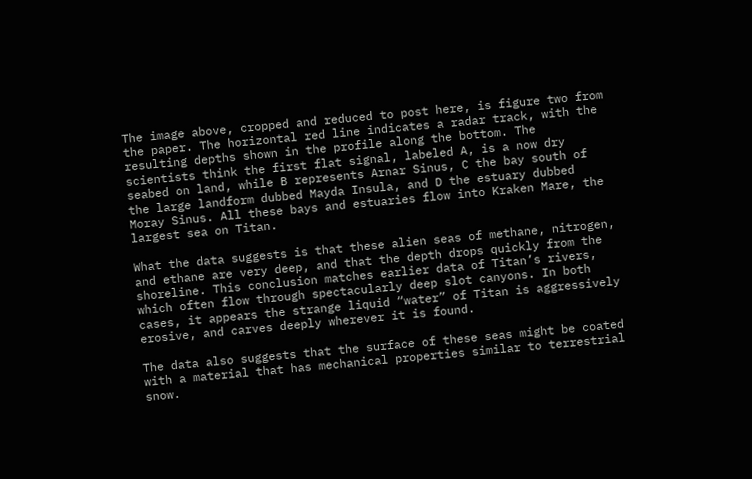The image above, cropped and reduced to post here, is figure two from the paper. The horizontal red line indicates a radar track, with the resulting depths shown in the profile along the bottom. The scientists think the first flat signal, labeled A, is a now dry seabed on land, while B represents Arnar Sinus, C the bay south of the large landform dubbed Mayda Insula, and D the estuary dubbed Moray Sinus. All these bays and estuaries flow into Kraken Mare, the largest sea on Titan.

What the data suggests is that these alien seas of methane, nitrogen, and ethane are very deep, and that the depth drops quickly from the shoreline. This conclusion matches earlier data of Titan’s rivers, which often flow through spectacularly deep slot canyons. In both cases, it appears the strange liquid “water” of Titan is aggressively erosive, and carves deeply wherever it is found.

The data also suggests that the surface of these seas might be coated with a material that has mechanical properties similar to terrestrial snow.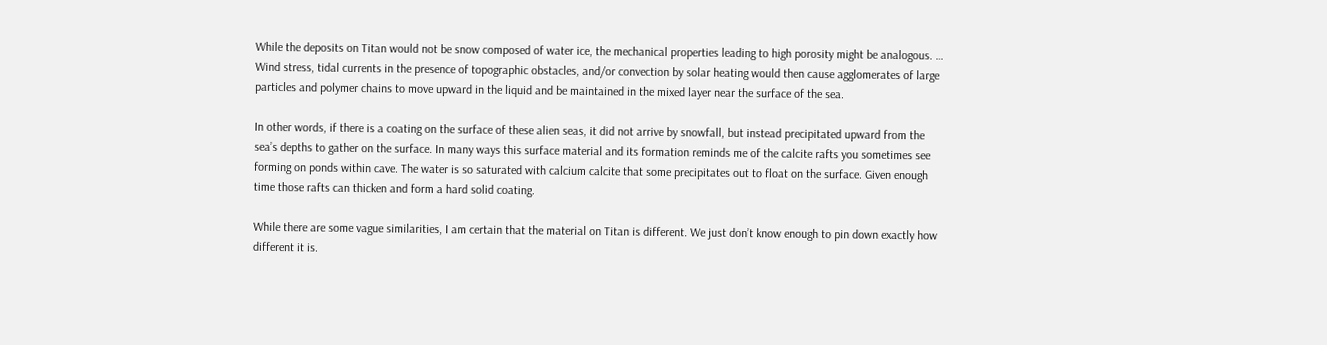While the deposits on Titan would not be snow composed of water ice, the mechanical properties leading to high porosity might be analogous. … Wind stress, tidal currents in the presence of topographic obstacles, and/or convection by solar heating would then cause agglomerates of large particles and polymer chains to move upward in the liquid and be maintained in the mixed layer near the surface of the sea.

In other words, if there is a coating on the surface of these alien seas, it did not arrive by snowfall, but instead precipitated upward from the sea’s depths to gather on the surface. In many ways this surface material and its formation reminds me of the calcite rafts you sometimes see forming on ponds within cave. The water is so saturated with calcium calcite that some precipitates out to float on the surface. Given enough time those rafts can thicken and form a hard solid coating.

While there are some vague similarities, I am certain that the material on Titan is different. We just don’t know enough to pin down exactly how different it is.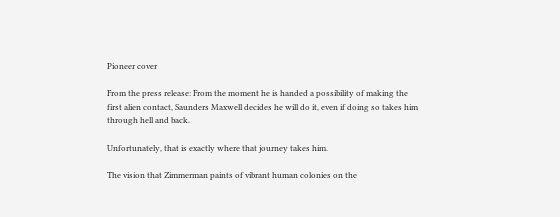Pioneer cover

From the press release: From the moment he is handed a possibility of making the first alien contact, Saunders Maxwell decides he will do it, even if doing so takes him through hell and back.

Unfortunately, that is exactly where that journey takes him.

The vision that Zimmerman paints of vibrant human colonies on the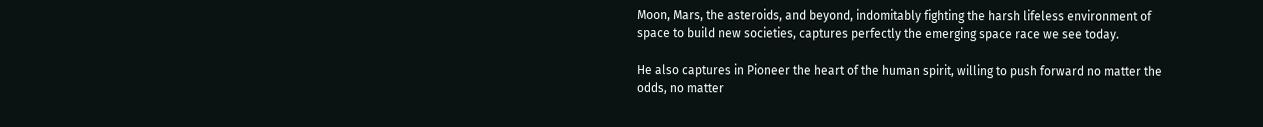Moon, Mars, the asteroids, and beyond, indomitably fighting the harsh lifeless environment of space to build new societies, captures perfectly the emerging space race we see today.

He also captures in Pioneer the heart of the human spirit, willing to push forward no matter the odds, no matter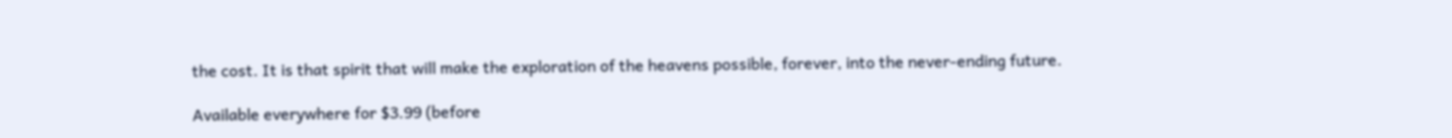the cost. It is that spirit that will make the exploration of the heavens possible, forever, into the never-ending future.

Available everywhere for $3.99 (before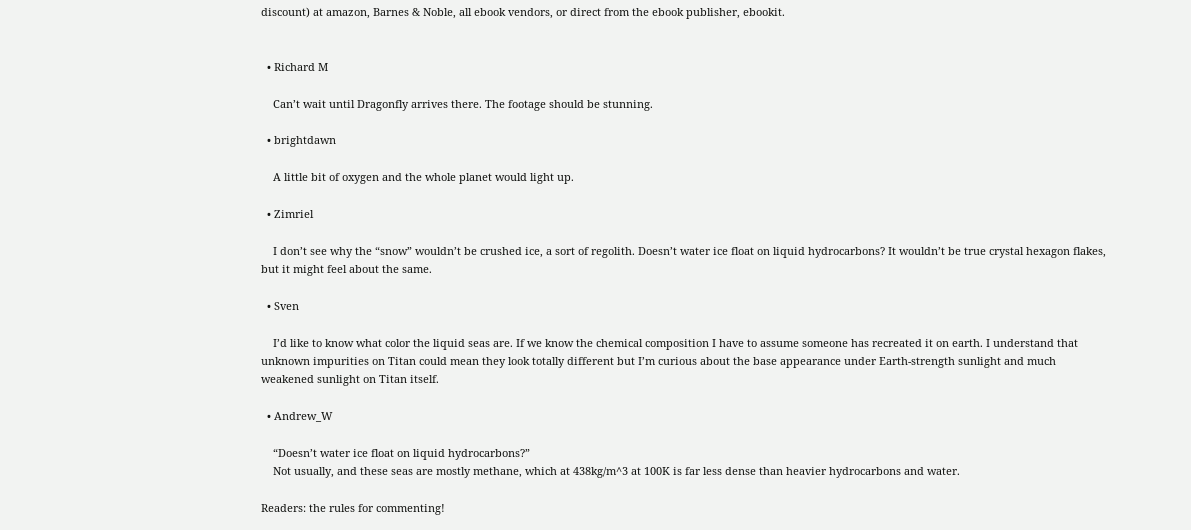discount) at amazon, Barnes & Noble, all ebook vendors, or direct from the ebook publisher, ebookit.


  • Richard M

    Can’t wait until Dragonfly arrives there. The footage should be stunning.

  • brightdawn

    A little bit of oxygen and the whole planet would light up.

  • Zimriel

    I don’t see why the “snow” wouldn’t be crushed ice, a sort of regolith. Doesn’t water ice float on liquid hydrocarbons? It wouldn’t be true crystal hexagon flakes, but it might feel about the same.

  • Sven

    I’d like to know what color the liquid seas are. If we know the chemical composition I have to assume someone has recreated it on earth. I understand that unknown impurities on Titan could mean they look totally different but I’m curious about the base appearance under Earth-strength sunlight and much weakened sunlight on Titan itself.

  • Andrew_W

    “Doesn’t water ice float on liquid hydrocarbons?”
    Not usually, and these seas are mostly methane, which at 438kg/m^3 at 100K is far less dense than heavier hydrocarbons and water.

Readers: the rules for commenting!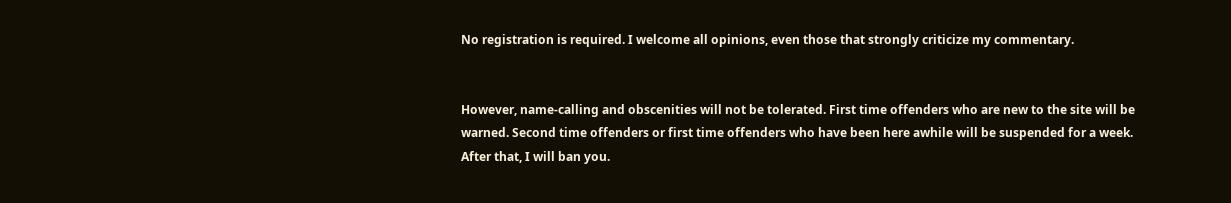No registration is required. I welcome all opinions, even those that strongly criticize my commentary.


However, name-calling and obscenities will not be tolerated. First time offenders who are new to the site will be warned. Second time offenders or first time offenders who have been here awhile will be suspended for a week. After that, I will ban you.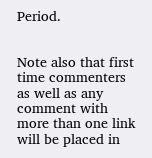Period.


Note also that first time commenters as well as any comment with more than one link will be placed in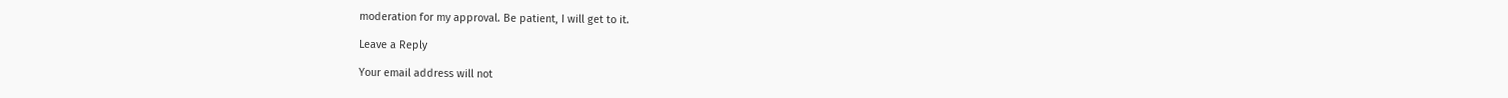moderation for my approval. Be patient, I will get to it.

Leave a Reply

Your email address will not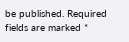be published. Required fields are marked *